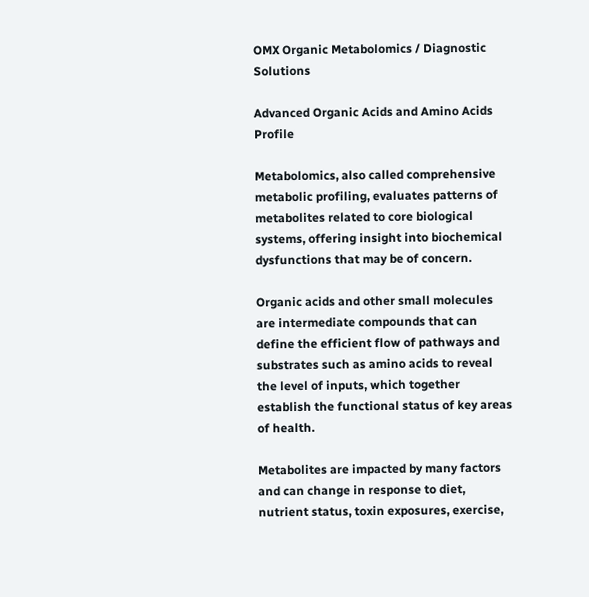OMX Organic Metabolomics / Diagnostic Solutions

Advanced Organic Acids and Amino Acids Profile

Metabolomics, also called comprehensive metabolic profiling, evaluates patterns of metabolites related to core biological systems, offering insight into biochemical dysfunctions that may be of concern.

Organic acids and other small molecules are intermediate compounds that can define the efficient flow of pathways and substrates such as amino acids to reveal the level of inputs, which together establish the functional status of key areas of health.

Metabolites are impacted by many factors and can change in response to diet, nutrient status, toxin exposures, exercise,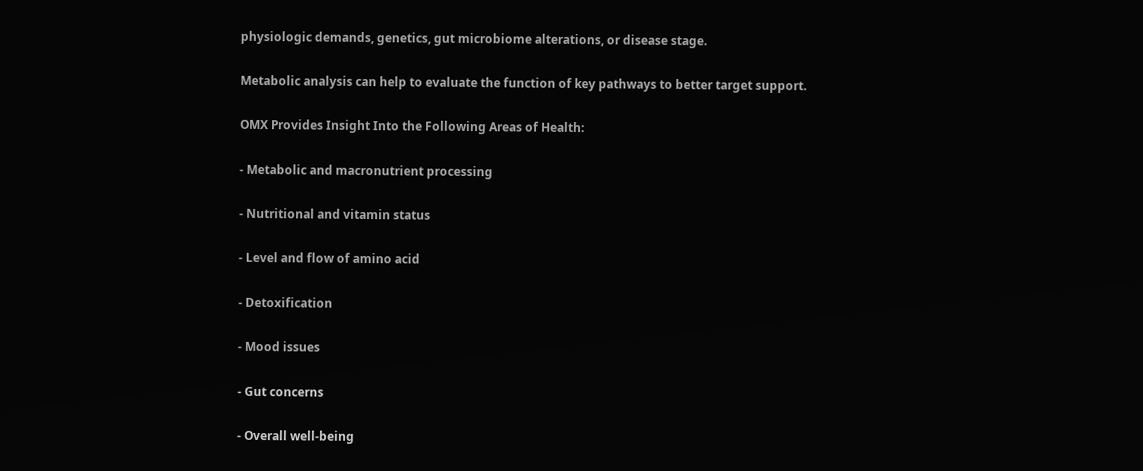physiologic demands, genetics, gut microbiome alterations, or disease stage.

Metabolic analysis can help to evaluate the function of key pathways to better target support.

OMX Provides Insight Into the Following Areas of Health:

- Metabolic and macronutrient processing

- Nutritional and vitamin status

- Level and flow of amino acid

- Detoxification

- Mood issues

- Gut concerns

- Overall well-being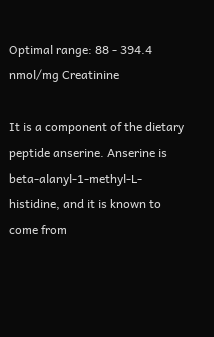Optimal range: 88 - 394.4 nmol/mg Creatinine

It is a component of the dietary peptide anserine. Anserine is beta-alanyl-1-methyl-L-histidine, and it is known to come from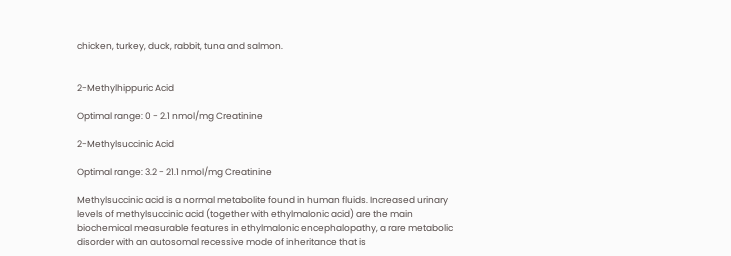chicken, turkey, duck, rabbit, tuna and salmon.


2-Methylhippuric Acid

Optimal range: 0 - 2.1 nmol/mg Creatinine

2-Methylsuccinic Acid

Optimal range: 3.2 - 21.1 nmol/mg Creatinine

Methylsuccinic acid is a normal metabolite found in human fluids. Increased urinary levels of methylsuccinic acid (together with ethylmalonic acid) are the main biochemical measurable features in ethylmalonic encephalopathy, a rare metabolic disorder with an autosomal recessive mode of inheritance that is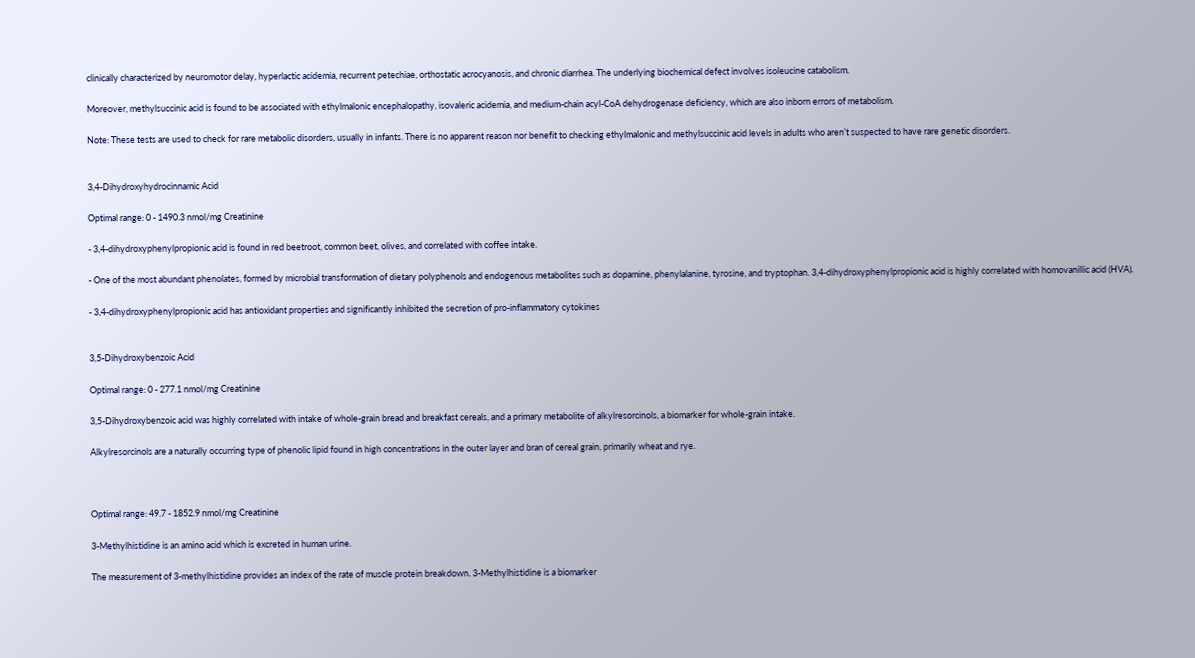clinically characterized by neuromotor delay, hyperlactic acidemia, recurrent petechiae, orthostatic acrocyanosis, and chronic diarrhea. The underlying biochemical defect involves isoleucine catabolism.

Moreover, methylsuccinic acid is found to be associated with ethylmalonic encephalopathy, isovaleric acidemia, and medium-chain acyl-CoA dehydrogenase deficiency, which are also inborn errors of metabolism.

Note: These tests are used to check for rare metabolic disorders, usually in infants. There is no apparent reason nor benefit to checking ethylmalonic and methylsuccinic acid levels in adults who aren’t suspected to have rare genetic disorders.


3,4-Dihydroxyhydrocinnamic Acid

Optimal range: 0 - 1490.3 nmol/mg Creatinine

- 3,4-dihydroxyphenylpropionic acid is found in red beetroot, common beet, olives, and correlated with coffee intake.

- One of the most abundant phenolates, formed by microbial transformation of dietary polyphenols and endogenous metabolites such as dopamine, phenylalanine, tyrosine, and tryptophan. 3,4-dihydroxyphenylpropionic acid is highly correlated with homovanillic acid (HVA).

- 3,4-dihydroxyphenylpropionic acid has antioxidant properties and significantly inhibited the secretion of pro-inflammatory cytokines


3,5-Dihydroxybenzoic Acid

Optimal range: 0 - 277.1 nmol/mg Creatinine

3,5-Dihydroxybenzoic acid was highly correlated with intake of whole-grain bread and breakfast cereals, and a primary metabolite of alkylresorcinols, a biomarker for whole-grain intake.

Alkylresorcinols are a naturally occurring type of phenolic lipid found in high concentrations in the outer layer and bran of cereal grain, primarily wheat and rye.



Optimal range: 49.7 - 1852.9 nmol/mg Creatinine

3-Methylhistidine is an amino acid which is excreted in human urine.

The measurement of 3-methylhistidine provides an index of the rate of muscle protein breakdown. 3-Methylhistidine is a biomarker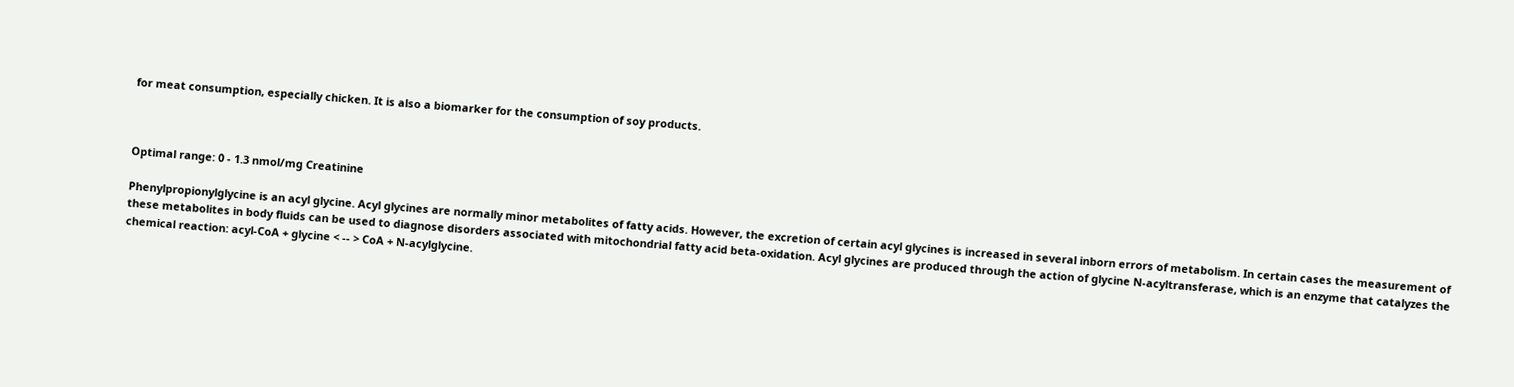for meat consumption, especially chicken. It is also a biomarker for the consumption of soy products.



Optimal range: 0 - 1.3 nmol/mg Creatinine

Phenylpropionylglycine is an acyl glycine. Acyl glycines are normally minor metabolites of fatty acids. However, the excretion of certain acyl glycines is increased in several inborn errors of metabolism. In certain cases the measurement of these metabolites in body fluids can be used to diagnose disorders associated with mitochondrial fatty acid beta-oxidation. Acyl glycines are produced through the action of glycine N-acyltransferase, which is an enzyme that catalyzes the chemical reaction: acyl-CoA + glycine < -- > CoA + N-acylglycine.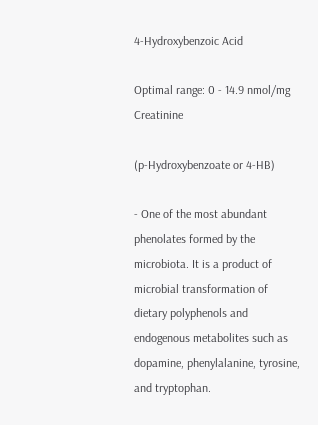4-Hydroxybenzoic Acid

Optimal range: 0 - 14.9 nmol/mg Creatinine

(p-Hydroxybenzoate or 4-HB)

- One of the most abundant phenolates formed by the microbiota. It is a product of microbial transformation of dietary polyphenols and endogenous metabolites such as dopamine, phenylalanine, tyrosine, and tryptophan.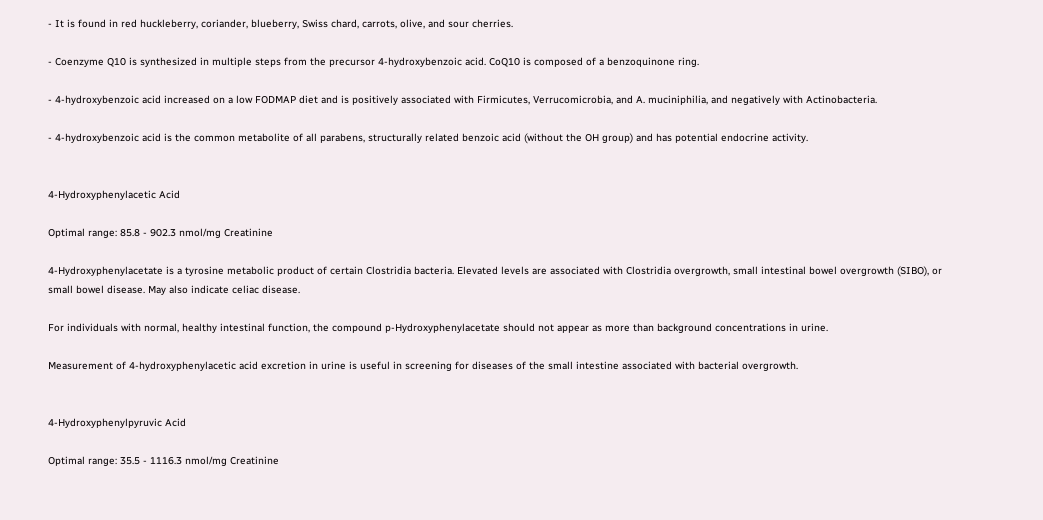- It is found in red huckleberry, coriander, blueberry, Swiss chard, carrots, olive, and sour cherries.

- Coenzyme Q10 is synthesized in multiple steps from the precursor 4-hydroxybenzoic acid. CoQ10 is composed of a benzoquinone ring.

- 4-hydroxybenzoic acid increased on a low FODMAP diet and is positively associated with Firmicutes, Verrucomicrobia, and A. muciniphilia, and negatively with Actinobacteria.

- 4-hydroxybenzoic acid is the common metabolite of all parabens, structurally related benzoic acid (without the OH group) and has potential endocrine activity.


4-Hydroxyphenylacetic Acid

Optimal range: 85.8 - 902.3 nmol/mg Creatinine

4-Hydroxyphenylacetate is a tyrosine metabolic product of certain Clostridia bacteria. Elevated levels are associated with Clostridia overgrowth, small intestinal bowel overgrowth (SIBO), or small bowel disease. May also indicate celiac disease.

For individuals with normal, healthy intestinal function, the compound p-Hydroxyphenylacetate should not appear as more than background concentrations in urine.

Measurement of 4-hydroxyphenylacetic acid excretion in urine is useful in screening for diseases of the small intestine associated with bacterial overgrowth.


4-Hydroxyphenylpyruvic Acid

Optimal range: 35.5 - 1116.3 nmol/mg Creatinine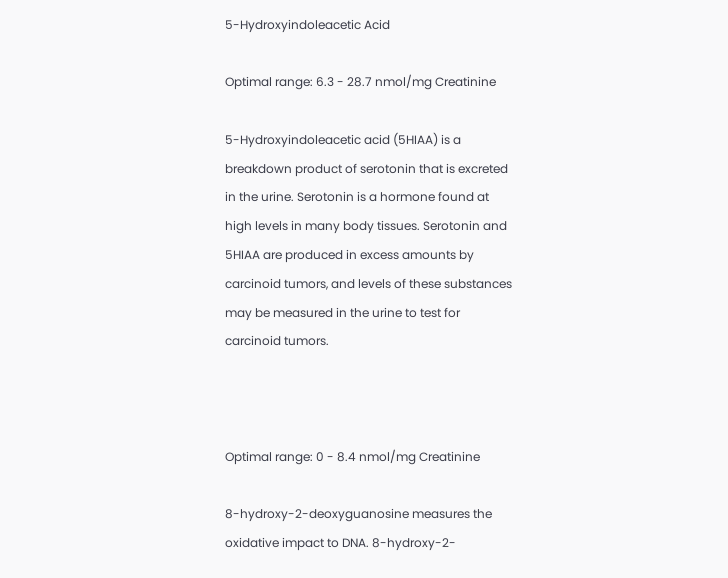5-Hydroxyindoleacetic Acid

Optimal range: 6.3 - 28.7 nmol/mg Creatinine

5-Hydroxyindoleacetic acid (5HIAA) is a breakdown product of serotonin that is excreted in the urine. Serotonin is a hormone found at high levels in many body tissues. Serotonin and 5HIAA are produced in excess amounts by carcinoid tumors, and levels of these substances may be measured in the urine to test for carcinoid tumors.



Optimal range: 0 - 8.4 nmol/mg Creatinine

8-hydroxy-2-deoxyguanosine measures the oxidative impact to DNA. 8-hydroxy-2-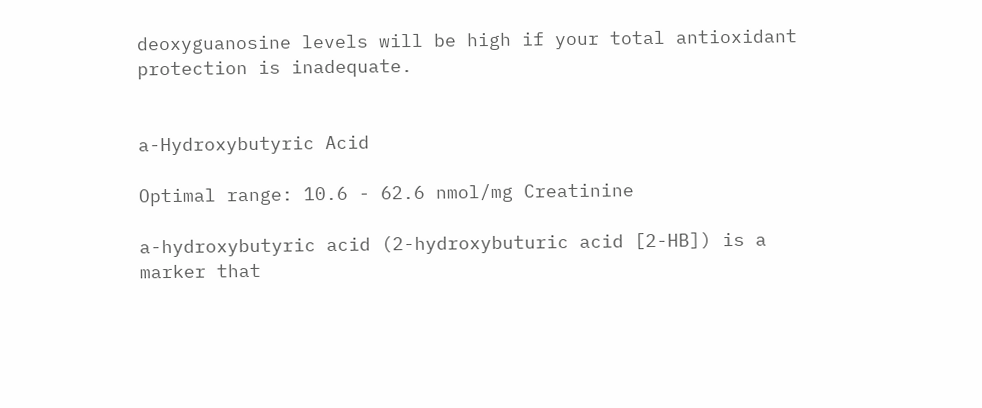deoxyguanosine levels will be high if your total antioxidant protection is inadequate.


a-Hydroxybutyric Acid

Optimal range: 10.6 - 62.6 nmol/mg Creatinine

a-hydroxybutyric acid (2-hydroxybuturic acid [2-HB]) is a marker that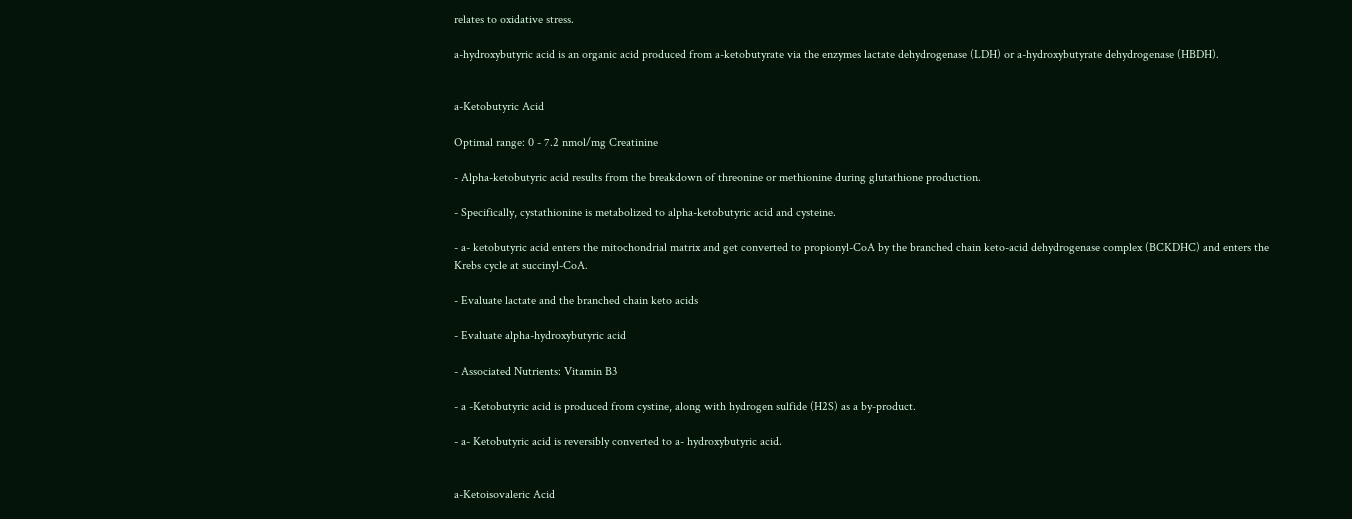relates to oxidative stress.

a-hydroxybutyric acid is an organic acid produced from a-ketobutyrate via the enzymes lactate dehydrogenase (LDH) or a-hydroxybutyrate dehydrogenase (HBDH).


a-Ketobutyric Acid

Optimal range: 0 - 7.2 nmol/mg Creatinine

- Alpha-ketobutyric acid results from the breakdown of threonine or methionine during glutathione production.

- Specifically, cystathionine is metabolized to alpha-ketobutyric acid and cysteine.

- a- ketobutyric acid enters the mitochondrial matrix and get converted to propionyl-CoA by the branched chain keto-acid dehydrogenase complex (BCKDHC) and enters the Krebs cycle at succinyl-CoA.

- Evaluate lactate and the branched chain keto acids

- Evaluate alpha-hydroxybutyric acid

- Associated Nutrients: Vitamin B3

- a -Ketobutyric acid is produced from cystine, along with hydrogen sulfide (H2S) as a by-product.

- a- Ketobutyric acid is reversibly converted to a- hydroxybutyric acid.


a-Ketoisovaleric Acid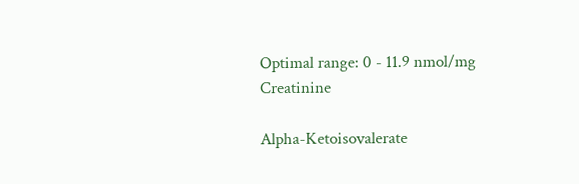Optimal range: 0 - 11.9 nmol/mg Creatinine

Alpha-Ketoisovalerate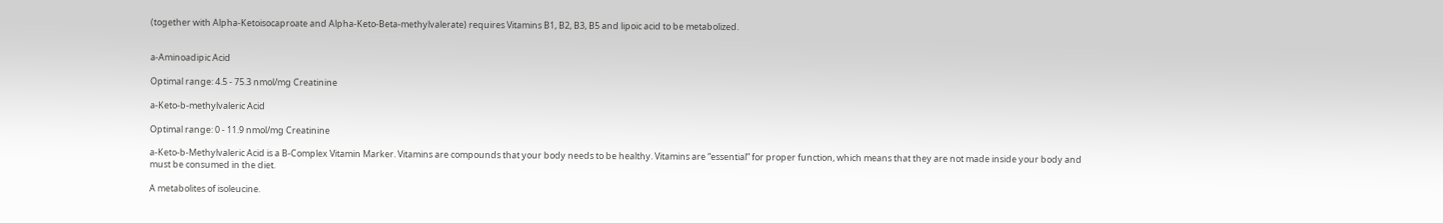(together with Alpha-Ketoisocaproate and Alpha-Keto-Beta-methylvalerate) requires Vitamins B1, B2, B3, B5 and lipoic acid to be metabolized.


a-Aminoadipic Acid

Optimal range: 4.5 - 75.3 nmol/mg Creatinine

a-Keto-b-methylvaleric Acid

Optimal range: 0 - 11.9 nmol/mg Creatinine

a-Keto-b-Methylvaleric Acid is a B-Complex Vitamin Marker. Vitamins are compounds that your body needs to be healthy. Vitamins are “essential” for proper function, which means that they are not made inside your body and must be consumed in the diet.

A metabolites of isoleucine.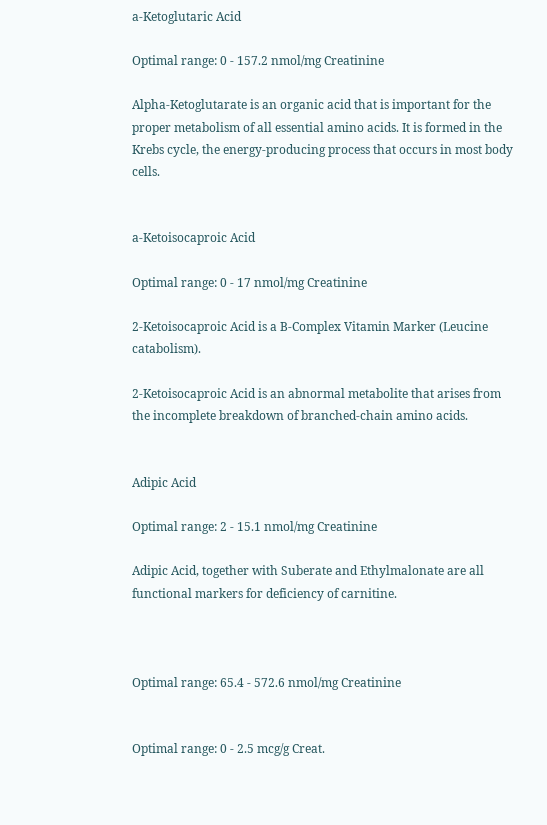a-Ketoglutaric Acid

Optimal range: 0 - 157.2 nmol/mg Creatinine

Alpha-Ketoglutarate is an organic acid that is important for the proper metabolism of all essential amino acids. It is formed in the Krebs cycle, the energy-producing process that occurs in most body cells.


a-Ketoisocaproic Acid

Optimal range: 0 - 17 nmol/mg Creatinine

2-Ketoisocaproic Acid is a B-Complex Vitamin Marker (Leucine catabolism).

2-Ketoisocaproic Acid is an abnormal metabolite that arises from the incomplete breakdown of branched-chain amino acids.


Adipic Acid

Optimal range: 2 - 15.1 nmol/mg Creatinine

Adipic Acid, together with Suberate and Ethylmalonate are all functional markers for deficiency of carnitine.



Optimal range: 65.4 - 572.6 nmol/mg Creatinine


Optimal range: 0 - 2.5 mcg/g Creat.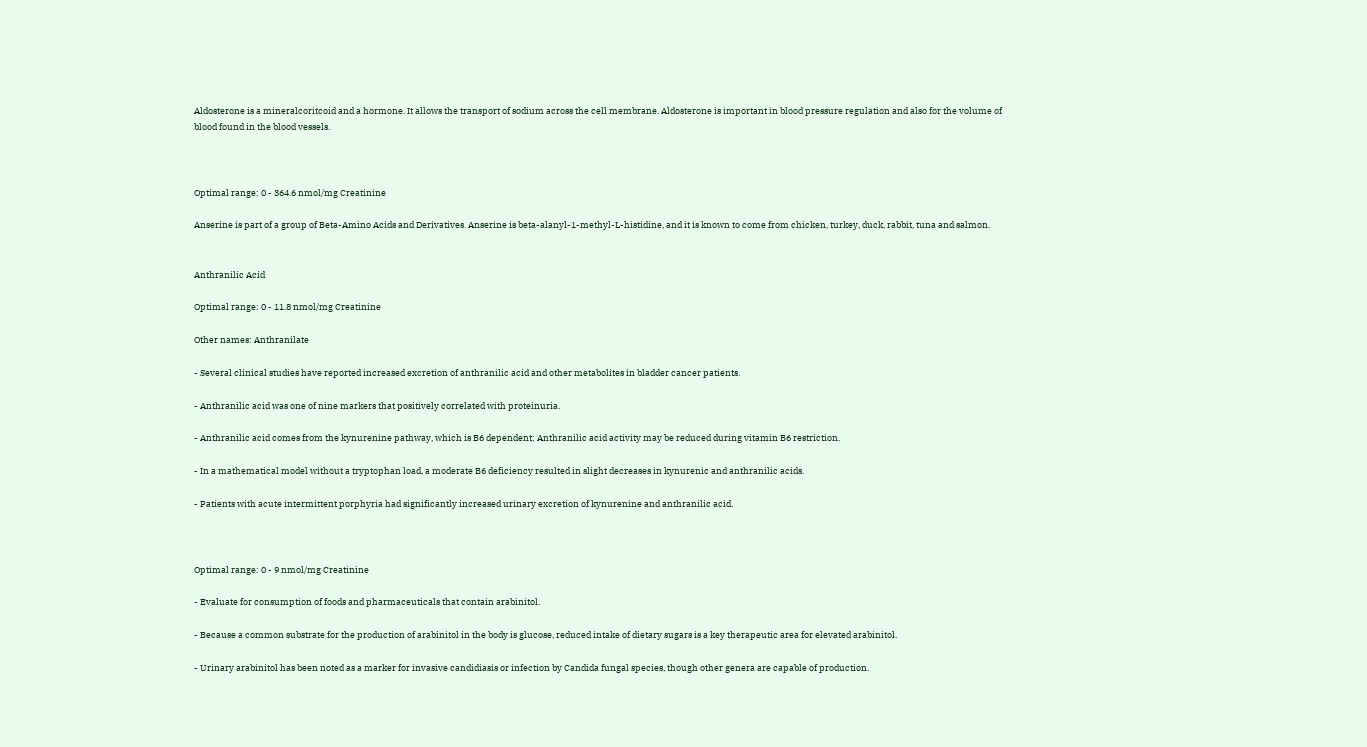Aldosterone is a mineralcoritcoid and a hormone. It allows the transport of sodium across the cell membrane. Aldosterone is important in blood pressure regulation and also for the volume of blood found in the blood vessels.



Optimal range: 0 - 364.6 nmol/mg Creatinine

Anserine is part of a group of Beta-Amino Acids and Derivatives. Anserine is beta-alanyl-1-methyl-L-histidine, and it is known to come from chicken, turkey, duck, rabbit, tuna and salmon.


Anthranilic Acid

Optimal range: 0 - 11.8 nmol/mg Creatinine

Other names: Anthranilate

- Several clinical studies have reported increased excretion of anthranilic acid and other metabolites in bladder cancer patients.

- Anthranilic acid was one of nine markers that positively correlated with proteinuria.

- Anthranilic acid comes from the kynurenine pathway, which is B6 dependent; Anthranilic acid activity may be reduced during vitamin B6 restriction.

- In a mathematical model without a tryptophan load, a moderate B6 deficiency resulted in slight decreases in kynurenic and anthranilic acids.

- Patients with acute intermittent porphyria had significantly increased urinary excretion of kynurenine and anthranilic acid.



Optimal range: 0 - 9 nmol/mg Creatinine

- Evaluate for consumption of foods and pharmaceuticals that contain arabinitol.

- Because a common substrate for the production of arabinitol in the body is glucose, reduced intake of dietary sugars is a key therapeutic area for elevated arabinitol.

- Urinary arabinitol has been noted as a marker for invasive candidiasis or infection by Candida fungal species, though other genera are capable of production.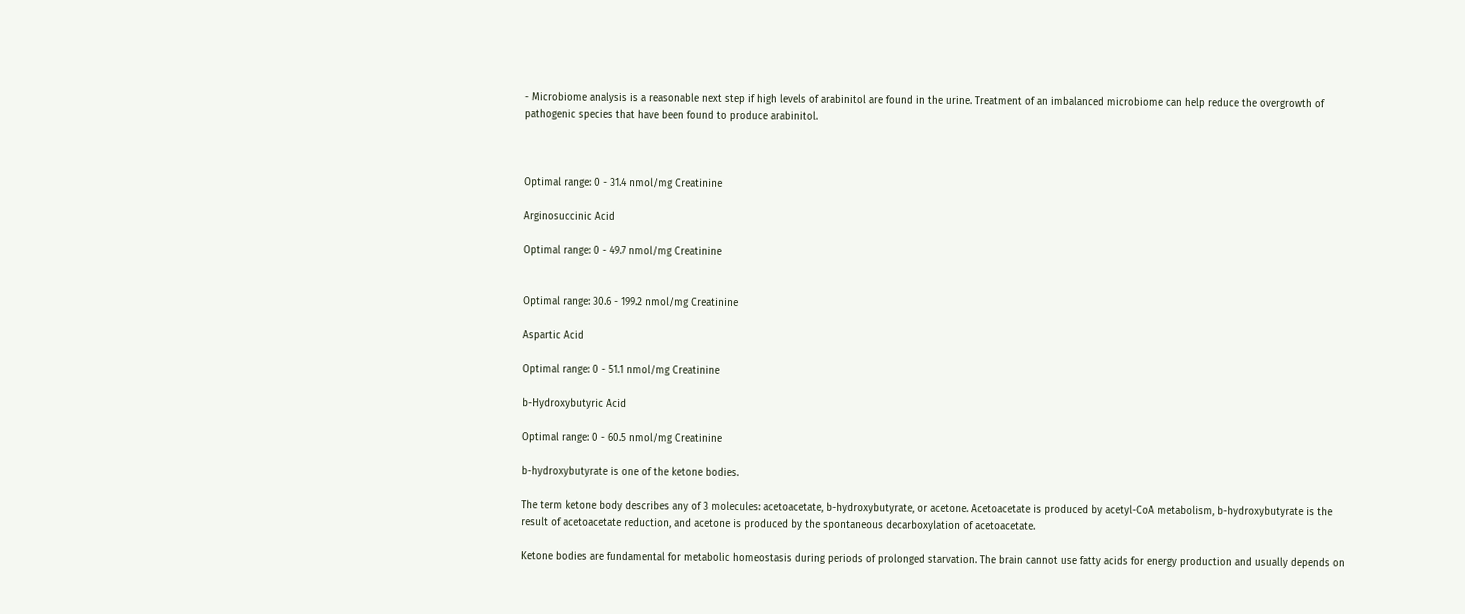- Microbiome analysis is a reasonable next step if high levels of arabinitol are found in the urine. Treatment of an imbalanced microbiome can help reduce the overgrowth of pathogenic species that have been found to produce arabinitol.



Optimal range: 0 - 31.4 nmol/mg Creatinine

Arginosuccinic Acid

Optimal range: 0 - 49.7 nmol/mg Creatinine


Optimal range: 30.6 - 199.2 nmol/mg Creatinine

Aspartic Acid

Optimal range: 0 - 51.1 nmol/mg Creatinine

b-Hydroxybutyric Acid

Optimal range: 0 - 60.5 nmol/mg Creatinine

b-hydroxybutyrate is one of the ketone bodies.

The term ketone body describes any of 3 molecules: acetoacetate, b-hydroxybutyrate, or acetone. Acetoacetate is produced by acetyl-CoA metabolism, b-hydroxybutyrate is the result of acetoacetate reduction, and acetone is produced by the spontaneous decarboxylation of acetoacetate.

Ketone bodies are fundamental for metabolic homeostasis during periods of prolonged starvation. The brain cannot use fatty acids for energy production and usually depends on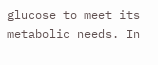glucose to meet its metabolic needs. In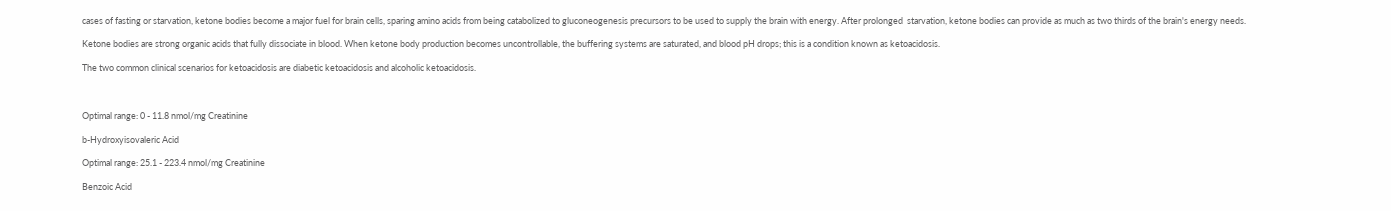cases of fasting or starvation, ketone bodies become a major fuel for brain cells, sparing amino acids from being catabolized to gluconeogenesis precursors to be used to supply the brain with energy. After prolonged  starvation, ketone bodies can provide as much as two thirds of the brain's energy needs.

Ketone bodies are strong organic acids that fully dissociate in blood. When ketone body production becomes uncontrollable, the buffering systems are saturated, and blood pH drops; this is a condition known as ketoacidosis.

The two common clinical scenarios for ketoacidosis are diabetic ketoacidosis and alcoholic ketoacidosis.



Optimal range: 0 - 11.8 nmol/mg Creatinine

b-Hydroxyisovaleric Acid

Optimal range: 25.1 - 223.4 nmol/mg Creatinine

Benzoic Acid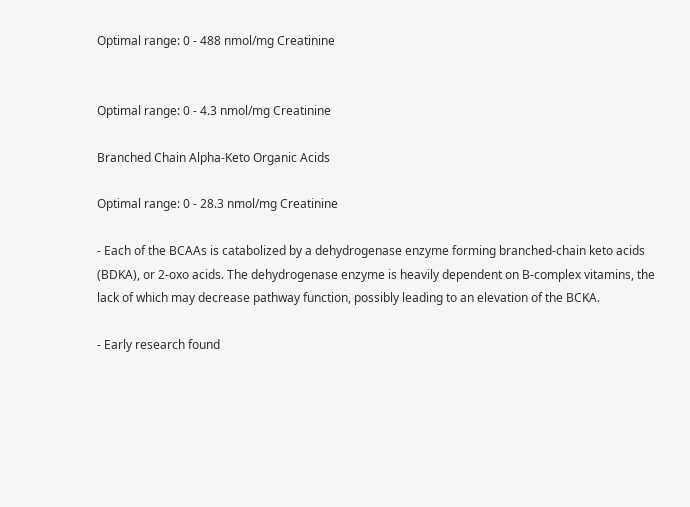Optimal range: 0 - 488 nmol/mg Creatinine


Optimal range: 0 - 4.3 nmol/mg Creatinine

Branched Chain Alpha-Keto Organic Acids

Optimal range: 0 - 28.3 nmol/mg Creatinine

- Each of the BCAAs is catabolized by a dehydrogenase enzyme forming branched-chain keto acids (BDKA), or 2-oxo acids. The dehydrogenase enzyme is heavily dependent on B-complex vitamins, the lack of which may decrease pathway function, possibly leading to an elevation of the BCKA.

- Early research found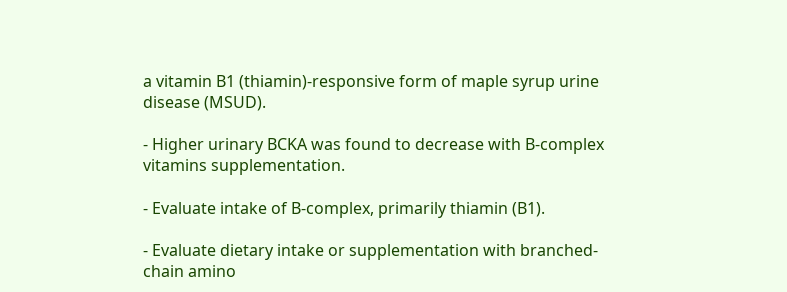a vitamin B1 (thiamin)-responsive form of maple syrup urine disease (MSUD).

- Higher urinary BCKA was found to decrease with B-complex vitamins supplementation.

- Evaluate intake of B-complex, primarily thiamin (B1).

- Evaluate dietary intake or supplementation with branched-chain amino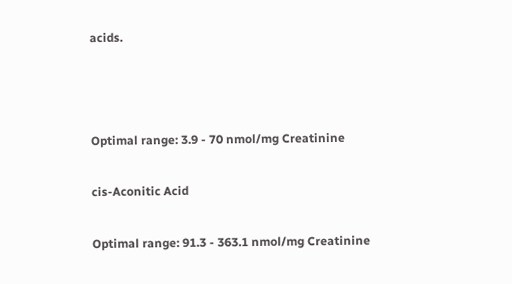acids.



Optimal range: 3.9 - 70 nmol/mg Creatinine

cis-Aconitic Acid

Optimal range: 91.3 - 363.1 nmol/mg Creatinine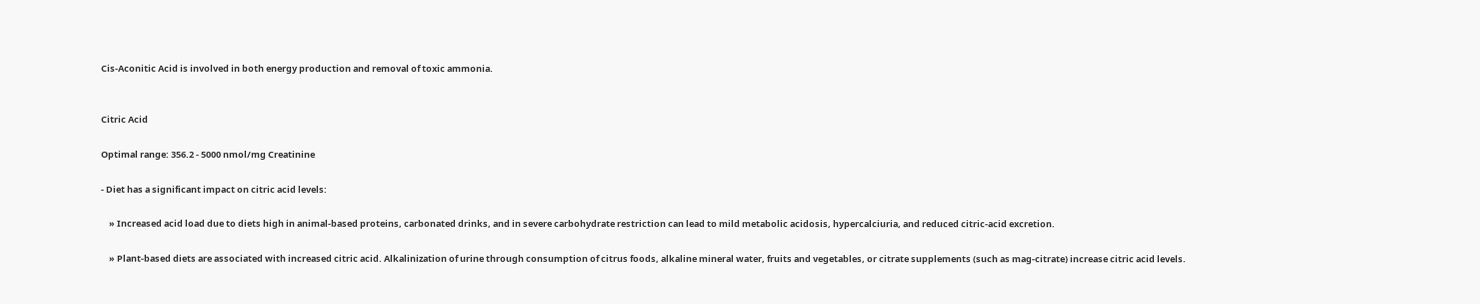Cis-Aconitic Acid is involved in both energy production and removal of toxic ammonia.


Citric Acid

Optimal range: 356.2 - 5000 nmol/mg Creatinine

- Diet has a significant impact on citric acid levels:

    » Increased acid load due to diets high in animal-based proteins, carbonated drinks, and in severe carbohydrate restriction can lead to mild metabolic acidosis, hypercalciuria, and reduced citric-acid excretion.

    » Plant-based diets are associated with increased citric acid. Alkalinization of urine through consumption of citrus foods, alkaline mineral water, fruits and vegetables, or citrate supplements (such as mag-citrate) increase citric acid levels.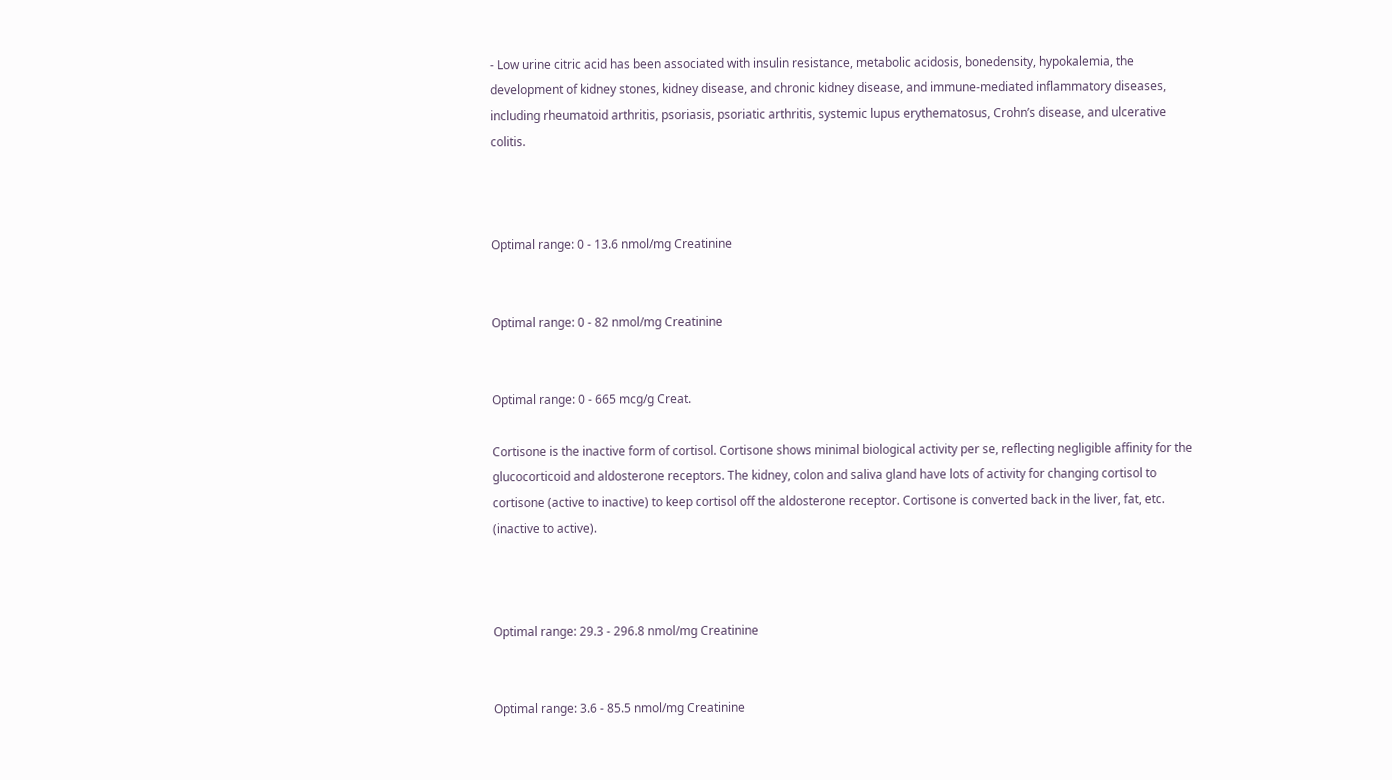- Low urine citric acid has been associated with insulin resistance, metabolic acidosis, bonedensity, hypokalemia, the development of kidney stones, kidney disease, and chronic kidney disease, and immune-mediated inflammatory diseases, including rheumatoid arthritis, psoriasis, psoriatic arthritis, systemic lupus erythematosus, Crohn’s disease, and ulcerative colitis.



Optimal range: 0 - 13.6 nmol/mg Creatinine


Optimal range: 0 - 82 nmol/mg Creatinine


Optimal range: 0 - 665 mcg/g Creat.

Cortisone is the inactive form of cortisol. Cortisone shows minimal biological activity per se, reflecting negligible affinity for the glucocorticoid and aldosterone receptors. The kidney, colon and saliva gland have lots of activity for changing cortisol to cortisone (active to inactive) to keep cortisol off the aldosterone receptor. Cortisone is converted back in the liver, fat, etc. (inactive to active).



Optimal range: 29.3 - 296.8 nmol/mg Creatinine


Optimal range: 3.6 - 85.5 nmol/mg Creatinine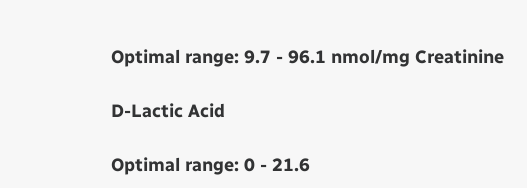Optimal range: 9.7 - 96.1 nmol/mg Creatinine

D-Lactic Acid

Optimal range: 0 - 21.6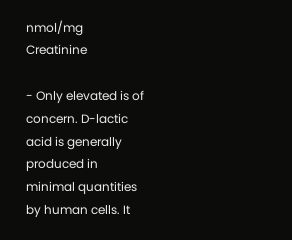nmol/mg Creatinine

- Only elevated is of concern. D-lactic acid is generally produced in minimal quantities by human cells. It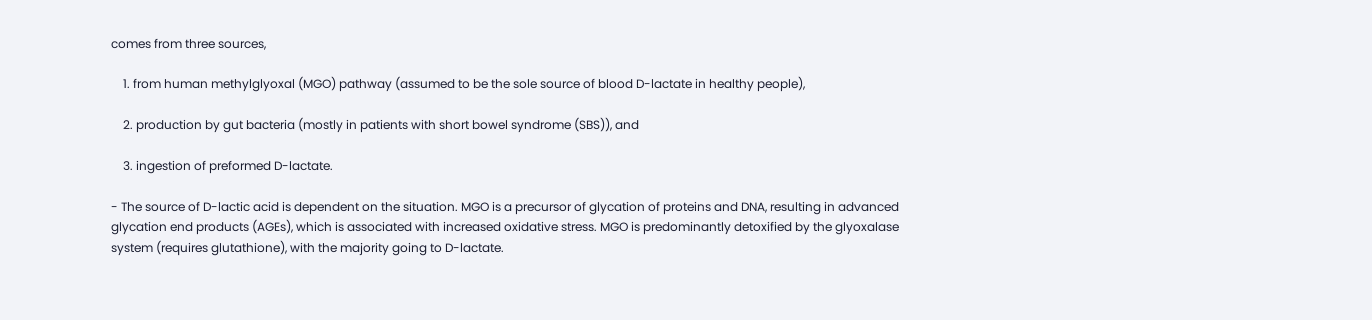comes from three sources,

    1. from human methylglyoxal (MGO) pathway (assumed to be the sole source of blood D-lactate in healthy people),

    2. production by gut bacteria (mostly in patients with short bowel syndrome (SBS)), and

    3. ingestion of preformed D-lactate.

- The source of D-lactic acid is dependent on the situation. MGO is a precursor of glycation of proteins and DNA, resulting in advanced glycation end products (AGEs), which is associated with increased oxidative stress. MGO is predominantly detoxified by the glyoxalase system (requires glutathione), with the majority going to D-lactate.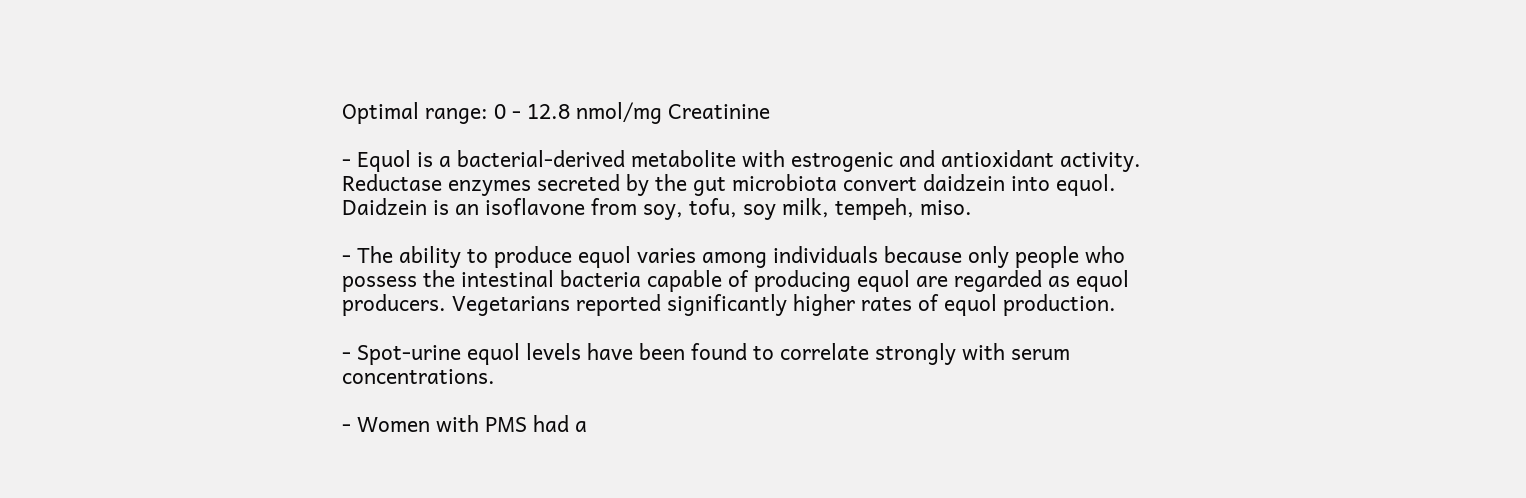Optimal range: 0 - 12.8 nmol/mg Creatinine

- Equol is a bacterial-derived metabolite with estrogenic and antioxidant activity. Reductase enzymes secreted by the gut microbiota convert daidzein into equol. Daidzein is an isoflavone from soy, tofu, soy milk, tempeh, miso.

- The ability to produce equol varies among individuals because only people who possess the intestinal bacteria capable of producing equol are regarded as equol producers. Vegetarians reported significantly higher rates of equol production.

- Spot-urine equol levels have been found to correlate strongly with serum concentrations.

- Women with PMS had a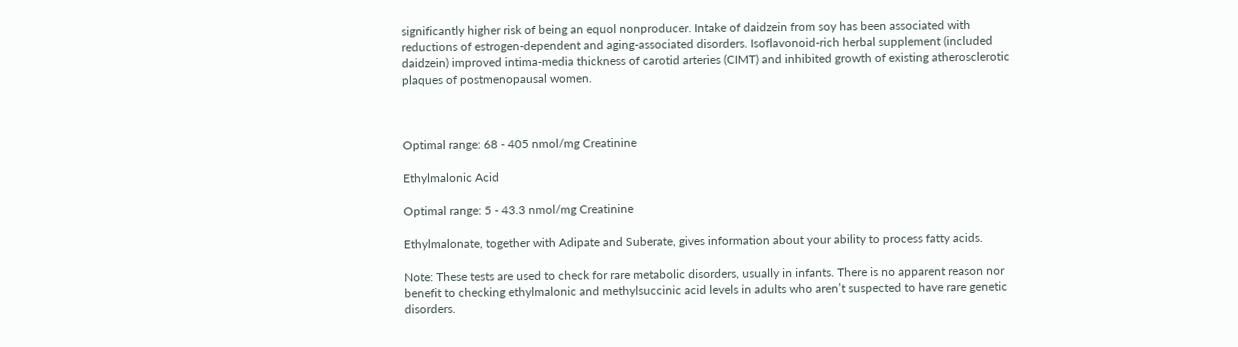significantly higher risk of being an equol nonproducer. Intake of daidzein from soy has been associated with reductions of estrogen-dependent and aging-associated disorders. Isoflavonoid-rich herbal supplement (included daidzein) improved intima-media thickness of carotid arteries (CIMT) and inhibited growth of existing atherosclerotic plaques of postmenopausal women.



Optimal range: 68 - 405 nmol/mg Creatinine

Ethylmalonic Acid

Optimal range: 5 - 43.3 nmol/mg Creatinine

Ethylmalonate, together with Adipate and Suberate, gives information about your ability to process fatty acids.

Note: These tests are used to check for rare metabolic disorders, usually in infants. There is no apparent reason nor benefit to checking ethylmalonic and methylsuccinic acid levels in adults who aren’t suspected to have rare genetic disorders.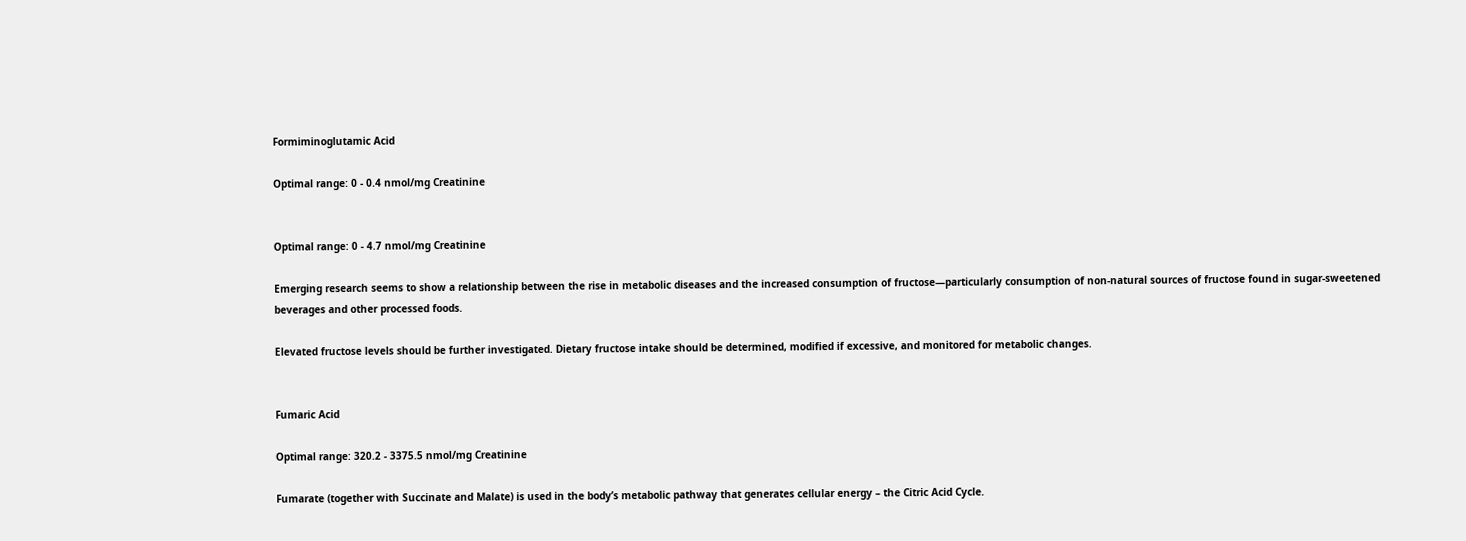Formiminoglutamic Acid

Optimal range: 0 - 0.4 nmol/mg Creatinine


Optimal range: 0 - 4.7 nmol/mg Creatinine

Emerging research seems to show a relationship between the rise in metabolic diseases and the increased consumption of fructose—particularly consumption of non-natural sources of fructose found in sugar-sweetened beverages and other processed foods.

Elevated fructose levels should be further investigated. Dietary fructose intake should be determined, modified if excessive, and monitored for metabolic changes.


Fumaric Acid

Optimal range: 320.2 - 3375.5 nmol/mg Creatinine

Fumarate (together with Succinate and Malate) is used in the body’s metabolic pathway that generates cellular energy – the Citric Acid Cycle.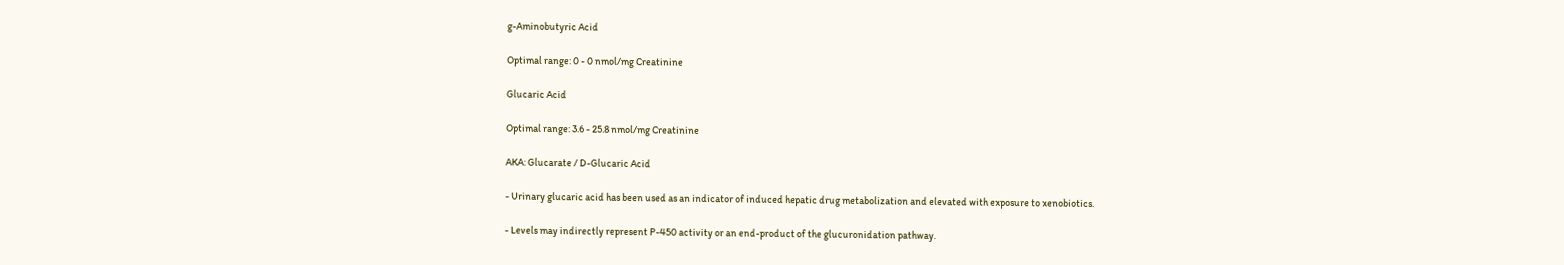g-Aminobutyric Acid

Optimal range: 0 - 0 nmol/mg Creatinine

Glucaric Acid

Optimal range: 3.6 - 25.8 nmol/mg Creatinine

AKA: Glucarate / D-Glucaric Acid

- Urinary glucaric acid has been used as an indicator of induced hepatic drug metabolization and elevated with exposure to xenobiotics.

- Levels may indirectly represent P-450 activity or an end-product of the glucuronidation pathway.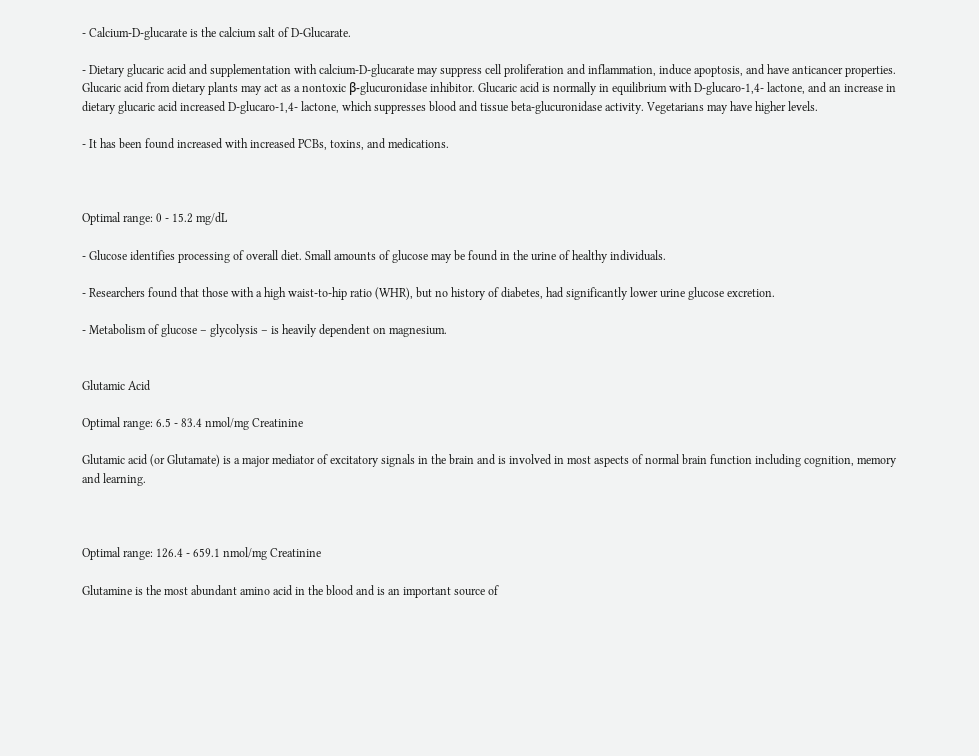- Calcium-D-glucarate is the calcium salt of D-Glucarate.

- Dietary glucaric acid and supplementation with calcium-D-glucarate may suppress cell proliferation and inflammation, induce apoptosis, and have anticancer properties. Glucaric acid from dietary plants may act as a nontoxic β-glucuronidase inhibitor. Glucaric acid is normally in equilibrium with D-glucaro-1,4- lactone, and an increase in dietary glucaric acid increased D-glucaro-1,4- lactone, which suppresses blood and tissue beta-glucuronidase activity. Vegetarians may have higher levels.

- It has been found increased with increased PCBs, toxins, and medications.



Optimal range: 0 - 15.2 mg/dL

- Glucose identifies processing of overall diet. Small amounts of glucose may be found in the urine of healthy individuals.

- Researchers found that those with a high waist-to-hip ratio (WHR), but no history of diabetes, had significantly lower urine glucose excretion.

- Metabolism of glucose – glycolysis – is heavily dependent on magnesium.


Glutamic Acid

Optimal range: 6.5 - 83.4 nmol/mg Creatinine

Glutamic acid (or Glutamate) is a major mediator of excitatory signals in the brain and is involved in most aspects of normal brain function including cognition, memory and learning.



Optimal range: 126.4 - 659.1 nmol/mg Creatinine

Glutamine is the most abundant amino acid in the blood and is an important source of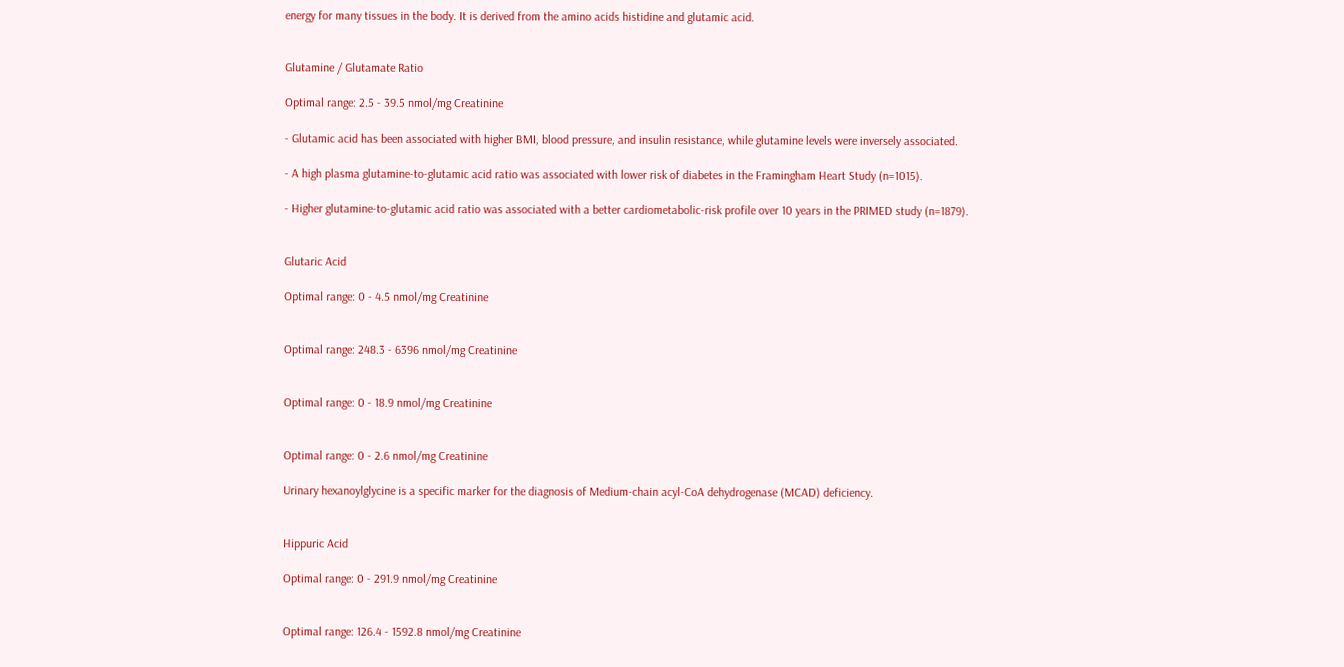energy for many tissues in the body. It is derived from the amino acids histidine and glutamic acid.


Glutamine / Glutamate Ratio

Optimal range: 2.5 - 39.5 nmol/mg Creatinine

- Glutamic acid has been associated with higher BMI, blood pressure, and insulin resistance, while glutamine levels were inversely associated.

- A high plasma glutamine-to-glutamic acid ratio was associated with lower risk of diabetes in the Framingham Heart Study (n=1015).

- Higher glutamine-to-glutamic acid ratio was associated with a better cardiometabolic-risk profile over 10 years in the PRIMED study (n=1879).


Glutaric Acid

Optimal range: 0 - 4.5 nmol/mg Creatinine


Optimal range: 248.3 - 6396 nmol/mg Creatinine


Optimal range: 0 - 18.9 nmol/mg Creatinine


Optimal range: 0 - 2.6 nmol/mg Creatinine

Urinary hexanoylglycine is a specific marker for the diagnosis of Medium-chain acyl-CoA dehydrogenase (MCAD) deficiency.


Hippuric Acid

Optimal range: 0 - 291.9 nmol/mg Creatinine


Optimal range: 126.4 - 1592.8 nmol/mg Creatinine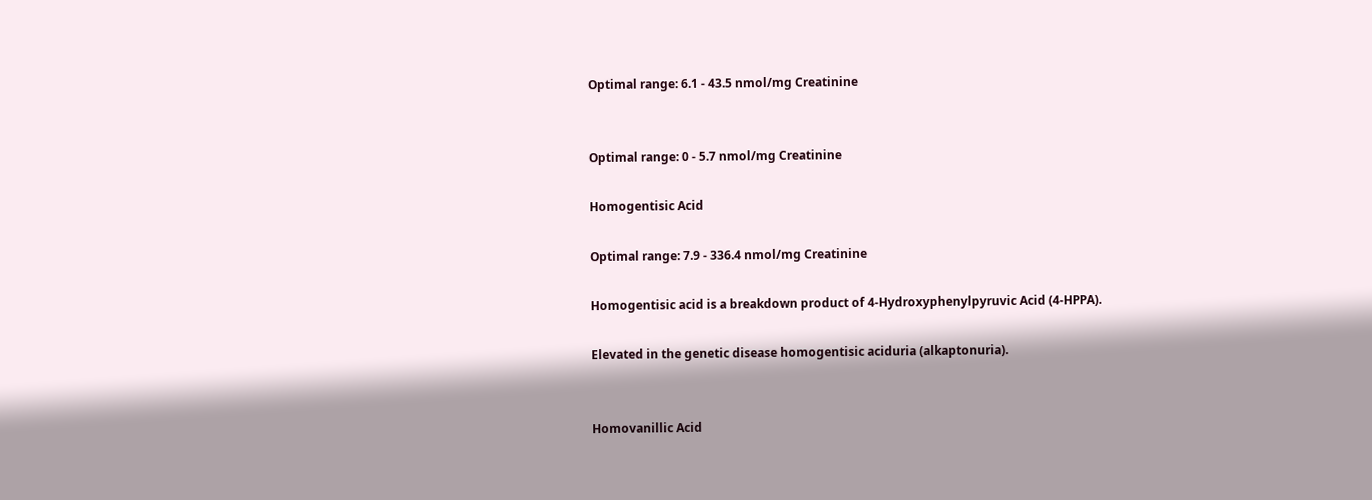Optimal range: 6.1 - 43.5 nmol/mg Creatinine


Optimal range: 0 - 5.7 nmol/mg Creatinine

Homogentisic Acid

Optimal range: 7.9 - 336.4 nmol/mg Creatinine

Homogentisic acid is a breakdown product of 4-Hydroxyphenylpyruvic Acid (4-HPPA).

Elevated in the genetic disease homogentisic aciduria (alkaptonuria).


Homovanillic Acid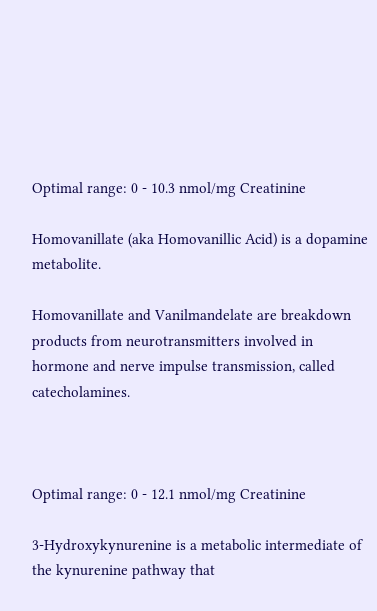Optimal range: 0 - 10.3 nmol/mg Creatinine

Homovanillate (aka Homovanillic Acid) is a dopamine metabolite.

Homovanillate and Vanilmandelate are breakdown products from neurotransmitters involved in hormone and nerve impulse transmission, called catecholamines.



Optimal range: 0 - 12.1 nmol/mg Creatinine

3-Hydroxykynurenine is a metabolic intermediate of the kynurenine pathway that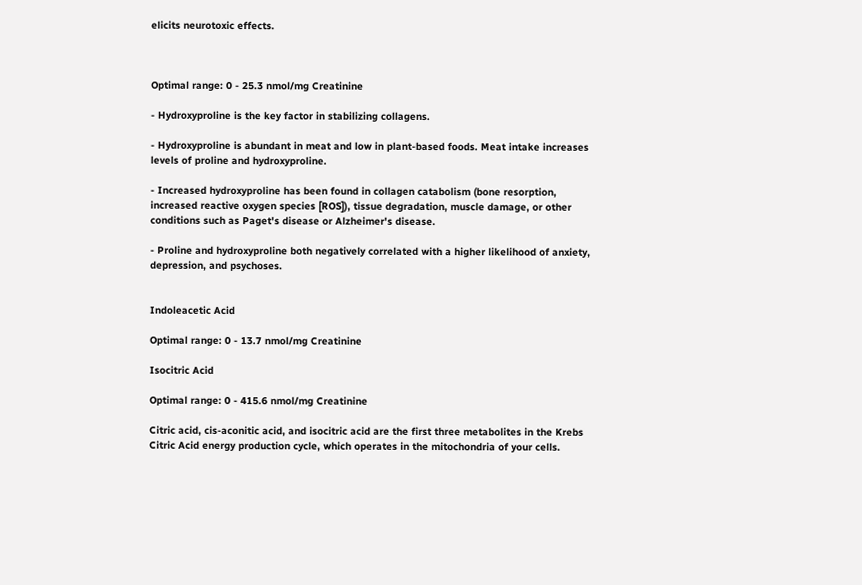elicits neurotoxic effects.



Optimal range: 0 - 25.3 nmol/mg Creatinine

- Hydroxyproline is the key factor in stabilizing collagens.

- Hydroxyproline is abundant in meat and low in plant-based foods. Meat intake increases levels of proline and hydroxyproline.

- Increased hydroxyproline has been found in collagen catabolism (bone resorption, increased reactive oxygen species [ROS]), tissue degradation, muscle damage, or other conditions such as Paget's disease or Alzheimer's disease.

- Proline and hydroxyproline both negatively correlated with a higher likelihood of anxiety, depression, and psychoses.


Indoleacetic Acid

Optimal range: 0 - 13.7 nmol/mg Creatinine

Isocitric Acid

Optimal range: 0 - 415.6 nmol/mg Creatinine

Citric acid, cis-aconitic acid, and isocitric acid are the first three metabolites in the Krebs Citric Acid energy production cycle, which operates in the mitochondria of your cells.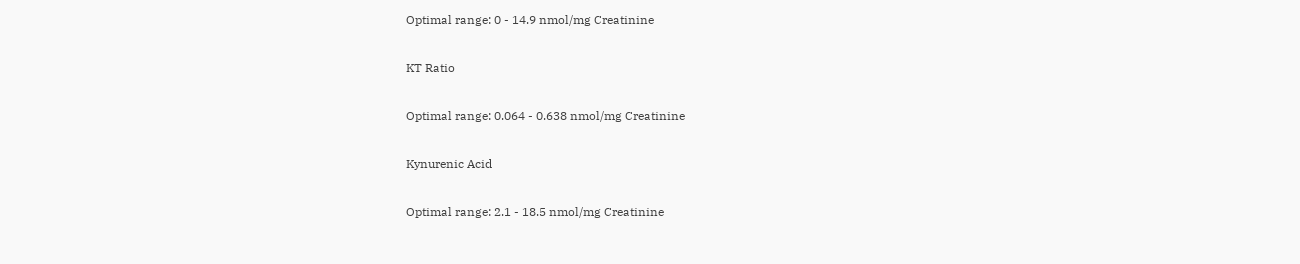Optimal range: 0 - 14.9 nmol/mg Creatinine

KT Ratio

Optimal range: 0.064 - 0.638 nmol/mg Creatinine

Kynurenic Acid

Optimal range: 2.1 - 18.5 nmol/mg Creatinine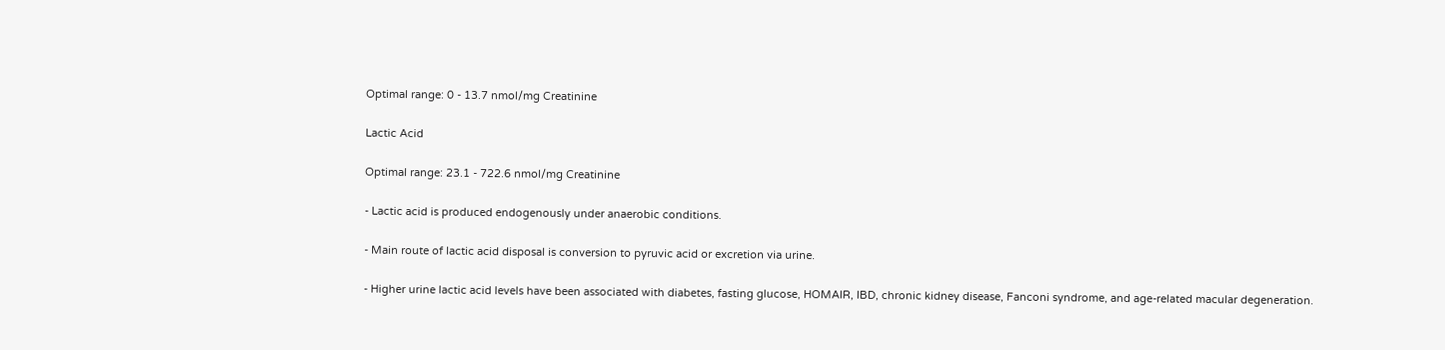Optimal range: 0 - 13.7 nmol/mg Creatinine

Lactic Acid

Optimal range: 23.1 - 722.6 nmol/mg Creatinine

- Lactic acid is produced endogenously under anaerobic conditions.

- Main route of lactic acid disposal is conversion to pyruvic acid or excretion via urine.

- Higher urine lactic acid levels have been associated with diabetes, fasting glucose, HOMAIR, IBD, chronic kidney disease, Fanconi syndrome, and age-related macular degeneration.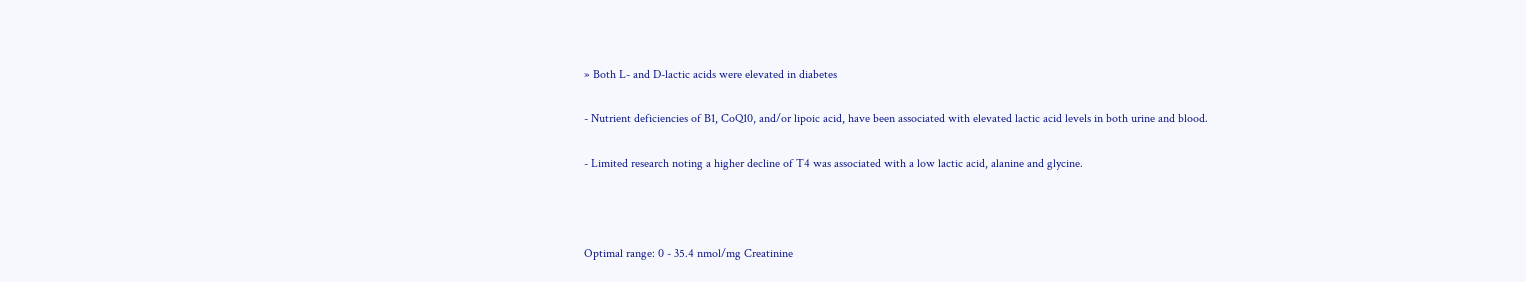» Both L- and D-lactic acids were elevated in diabetes

- Nutrient deficiencies of B1, CoQ10, and/or lipoic acid, have been associated with elevated lactic acid levels in both urine and blood.

- Limited research noting a higher decline of T4 was associated with a low lactic acid, alanine and glycine.



Optimal range: 0 - 35.4 nmol/mg Creatinine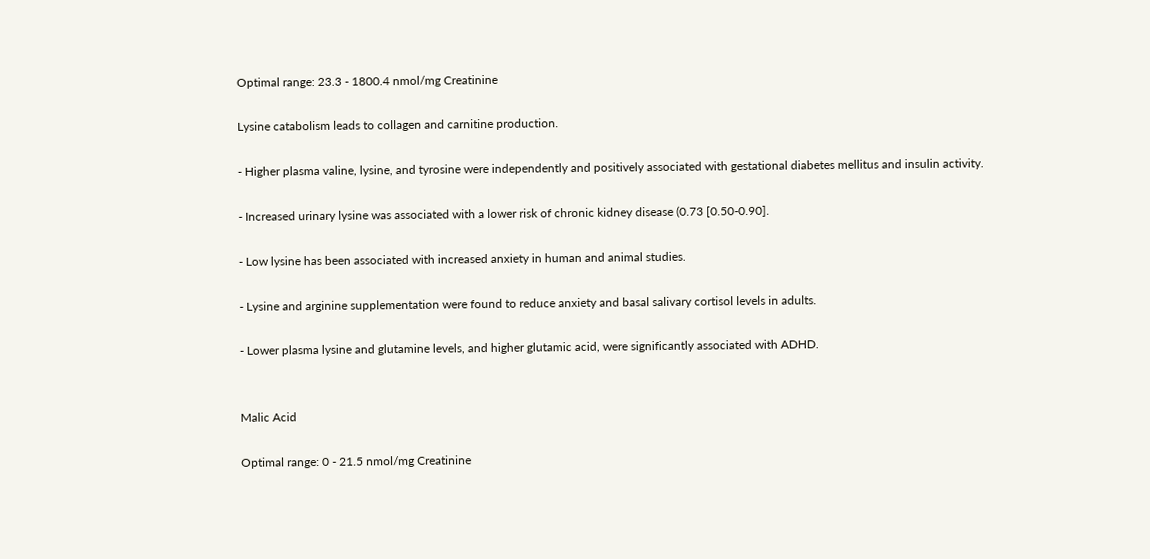Optimal range: 23.3 - 1800.4 nmol/mg Creatinine

Lysine catabolism leads to collagen and carnitine production.

- Higher plasma valine, lysine, and tyrosine were independently and positively associated with gestational diabetes mellitus and insulin activity.

- Increased urinary lysine was associated with a lower risk of chronic kidney disease (0.73 [0.50-0.90].

- Low lysine has been associated with increased anxiety in human and animal studies.

- Lysine and arginine supplementation were found to reduce anxiety and basal salivary cortisol levels in adults.

- Lower plasma lysine and glutamine levels, and higher glutamic acid, were significantly associated with ADHD.


Malic Acid

Optimal range: 0 - 21.5 nmol/mg Creatinine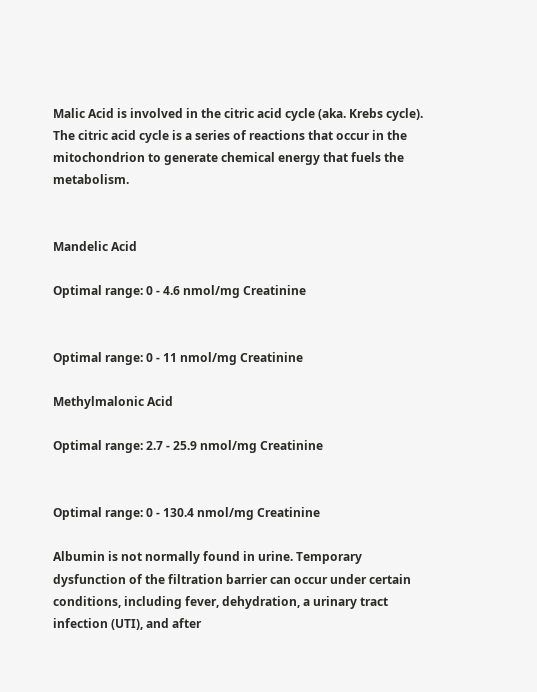Malic Acid is involved in the citric acid cycle (aka. Krebs cycle). The citric acid cycle is a series of reactions that occur in the mitochondrion to generate chemical energy that fuels the metabolism.


Mandelic Acid

Optimal range: 0 - 4.6 nmol/mg Creatinine


Optimal range: 0 - 11 nmol/mg Creatinine

Methylmalonic Acid

Optimal range: 2.7 - 25.9 nmol/mg Creatinine


Optimal range: 0 - 130.4 nmol/mg Creatinine

Albumin is not normally found in urine. Temporary dysfunction of the filtration barrier can occur under certain conditions, including fever, dehydration, a urinary tract infection (UTI), and after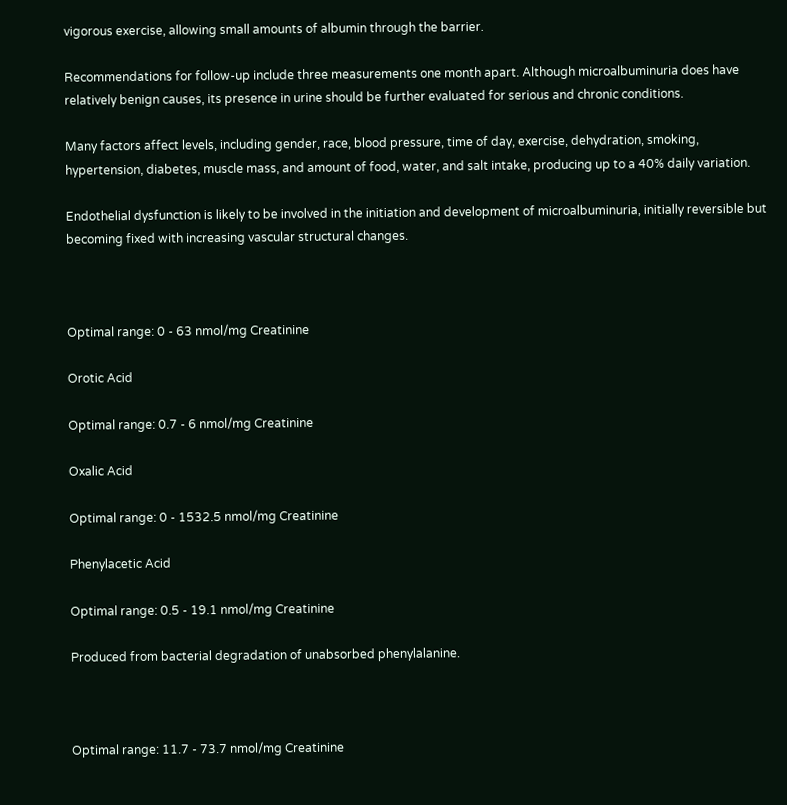vigorous exercise, allowing small amounts of albumin through the barrier.

Recommendations for follow-up include three measurements one month apart. Although microalbuminuria does have relatively benign causes, its presence in urine should be further evaluated for serious and chronic conditions.

Many factors affect levels, including gender, race, blood pressure, time of day, exercise, dehydration, smoking, hypertension, diabetes, muscle mass, and amount of food, water, and salt intake, producing up to a 40% daily variation.

Endothelial dysfunction is likely to be involved in the initiation and development of microalbuminuria, initially reversible but becoming fixed with increasing vascular structural changes.



Optimal range: 0 - 63 nmol/mg Creatinine

Orotic Acid

Optimal range: 0.7 - 6 nmol/mg Creatinine

Oxalic Acid

Optimal range: 0 - 1532.5 nmol/mg Creatinine

Phenylacetic Acid

Optimal range: 0.5 - 19.1 nmol/mg Creatinine

Produced from bacterial degradation of unabsorbed phenylalanine.



Optimal range: 11.7 - 73.7 nmol/mg Creatinine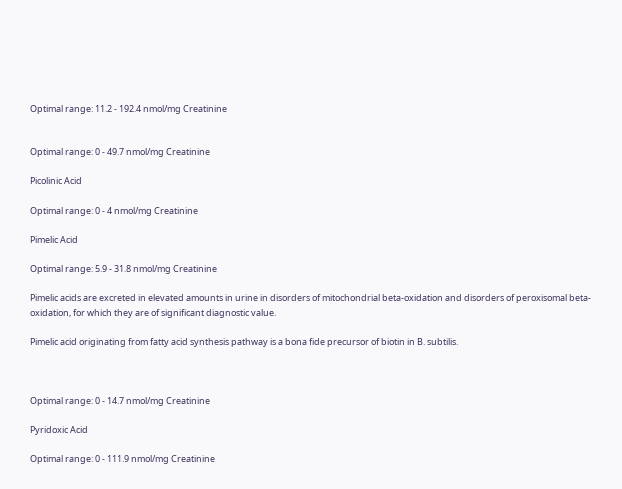Optimal range: 11.2 - 192.4 nmol/mg Creatinine


Optimal range: 0 - 49.7 nmol/mg Creatinine

Picolinic Acid

Optimal range: 0 - 4 nmol/mg Creatinine

Pimelic Acid

Optimal range: 5.9 - 31.8 nmol/mg Creatinine

Pimelic acids are excreted in elevated amounts in urine in disorders of mitochondrial beta-oxidation and disorders of peroxisomal beta-oxidation, for which they are of significant diagnostic value.

Pimelic acid originating from fatty acid synthesis pathway is a bona fide precursor of biotin in B. subtilis.



Optimal range: 0 - 14.7 nmol/mg Creatinine

Pyridoxic Acid

Optimal range: 0 - 111.9 nmol/mg Creatinine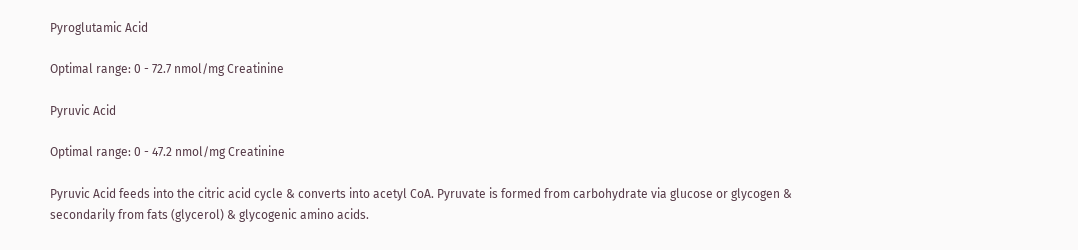Pyroglutamic Acid

Optimal range: 0 - 72.7 nmol/mg Creatinine

Pyruvic Acid

Optimal range: 0 - 47.2 nmol/mg Creatinine

Pyruvic Acid feeds into the citric acid cycle & converts into acetyl CoA. Pyruvate is formed from carbohydrate via glucose or glycogen & secondarily from fats (glycerol) & glycogenic amino acids.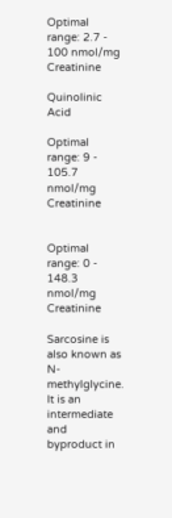Optimal range: 2.7 - 100 nmol/mg Creatinine

Quinolinic Acid

Optimal range: 9 - 105.7 nmol/mg Creatinine


Optimal range: 0 - 148.3 nmol/mg Creatinine

Sarcosine is also known as N-methylglycine. It is an intermediate and byproduct in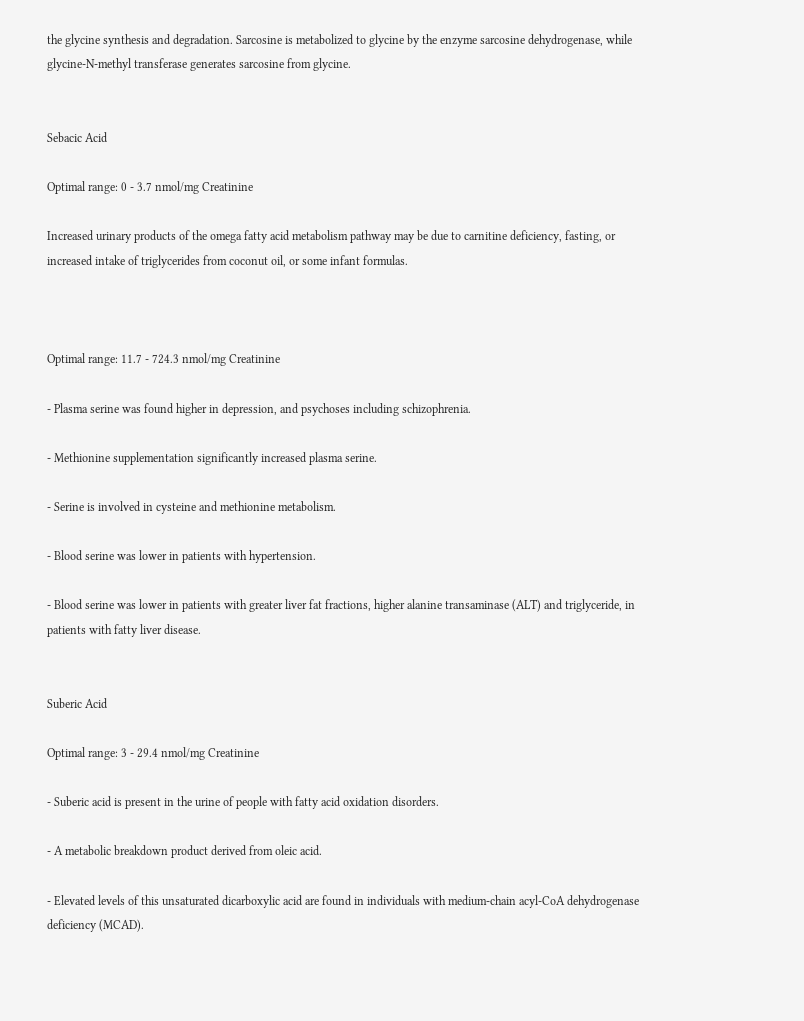the glycine synthesis and degradation. Sarcosine is metabolized to glycine by the enzyme sarcosine dehydrogenase, while glycine-N-methyl transferase generates sarcosine from glycine.


Sebacic Acid

Optimal range: 0 - 3.7 nmol/mg Creatinine

Increased urinary products of the omega fatty acid metabolism pathway may be due to carnitine deficiency, fasting, or increased intake of triglycerides from coconut oil, or some infant formulas.



Optimal range: 11.7 - 724.3 nmol/mg Creatinine

- Plasma serine was found higher in depression, and psychoses including schizophrenia.

- Methionine supplementation significantly increased plasma serine.

- Serine is involved in cysteine and methionine metabolism.

- Blood serine was lower in patients with hypertension.

- Blood serine was lower in patients with greater liver fat fractions, higher alanine transaminase (ALT) and triglyceride, in patients with fatty liver disease.


Suberic Acid

Optimal range: 3 - 29.4 nmol/mg Creatinine

- Suberic acid is present in the urine of people with fatty acid oxidation disorders.

- A metabolic breakdown product derived from oleic acid.

- Elevated levels of this unsaturated dicarboxylic acid are found in individuals with medium-chain acyl-CoA dehydrogenase deficiency (MCAD).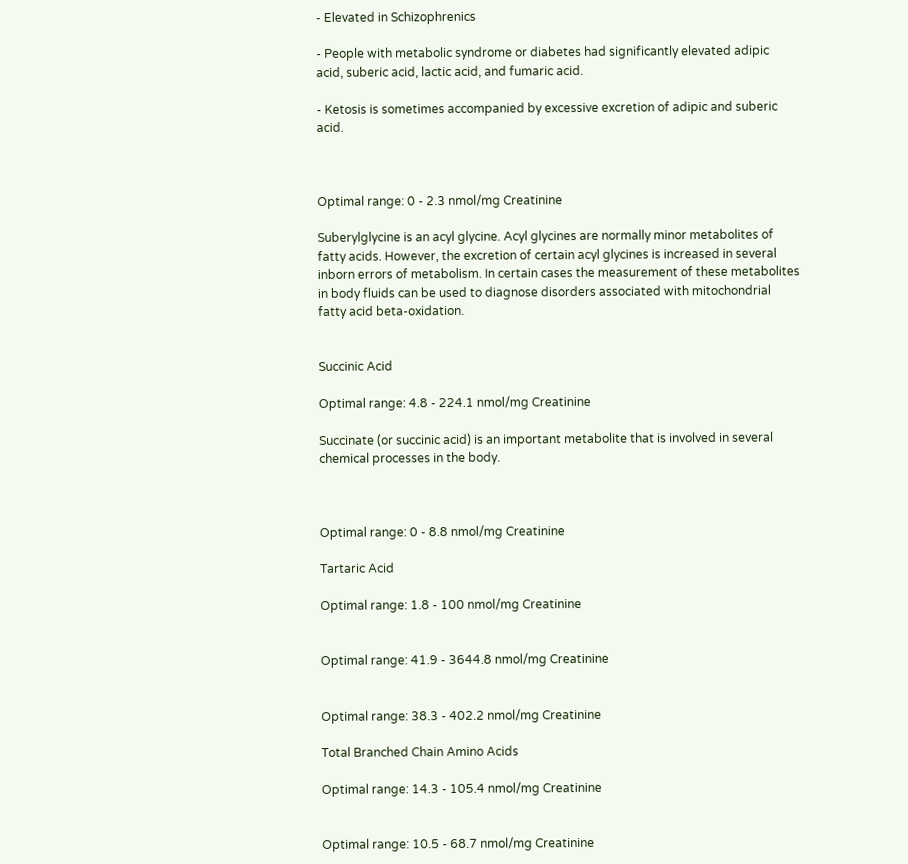- Elevated in Schizophrenics

- People with metabolic syndrome or diabetes had significantly elevated adipic acid, suberic acid, lactic acid, and fumaric acid.

- Ketosis is sometimes accompanied by excessive excretion of adipic and suberic acid.



Optimal range: 0 - 2.3 nmol/mg Creatinine

Suberylglycine is an acyl glycine. Acyl glycines are normally minor metabolites of fatty acids. However, the excretion of certain acyl glycines is increased in several inborn errors of metabolism. In certain cases the measurement of these metabolites in body fluids can be used to diagnose disorders associated with mitochondrial fatty acid beta-oxidation.


Succinic Acid

Optimal range: 4.8 - 224.1 nmol/mg Creatinine

Succinate (or succinic acid) is an important metabolite that is involved in several chemical processes in the body.



Optimal range: 0 - 8.8 nmol/mg Creatinine

Tartaric Acid

Optimal range: 1.8 - 100 nmol/mg Creatinine


Optimal range: 41.9 - 3644.8 nmol/mg Creatinine


Optimal range: 38.3 - 402.2 nmol/mg Creatinine

Total Branched Chain Amino Acids

Optimal range: 14.3 - 105.4 nmol/mg Creatinine


Optimal range: 10.5 - 68.7 nmol/mg Creatinine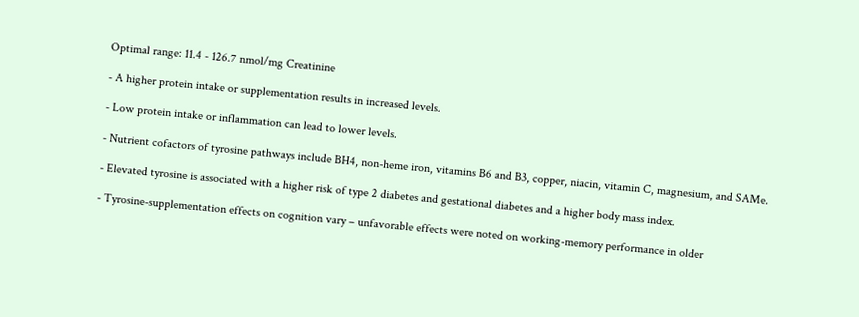Optimal range: 11.4 - 126.7 nmol/mg Creatinine

- A higher protein intake or supplementation results in increased levels.

- Low protein intake or inflammation can lead to lower levels.

- Nutrient cofactors of tyrosine pathways include BH4, non-heme iron, vitamins B6 and B3, copper, niacin, vitamin C, magnesium, and SAMe.

- Elevated tyrosine is associated with a higher risk of type 2 diabetes and gestational diabetes and a higher body mass index.

- Tyrosine-supplementation effects on cognition vary – unfavorable effects were noted on working-memory performance in older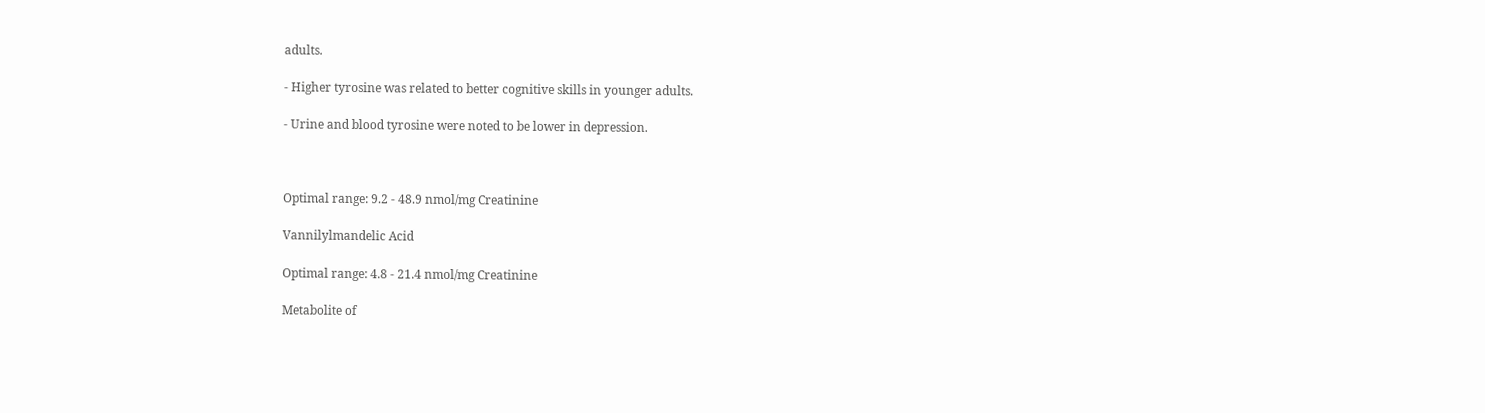adults.

- Higher tyrosine was related to better cognitive skills in younger adults.

- Urine and blood tyrosine were noted to be lower in depression.



Optimal range: 9.2 - 48.9 nmol/mg Creatinine

Vannilylmandelic Acid

Optimal range: 4.8 - 21.4 nmol/mg Creatinine

Metabolite of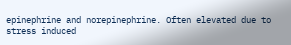epinephrine and norepinephrine. Often elevated due to stress induced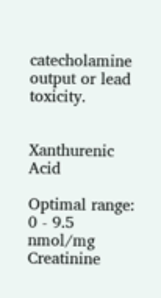catecholamine output or lead toxicity.


Xanthurenic Acid

Optimal range: 0 - 9.5 nmol/mg Creatinine